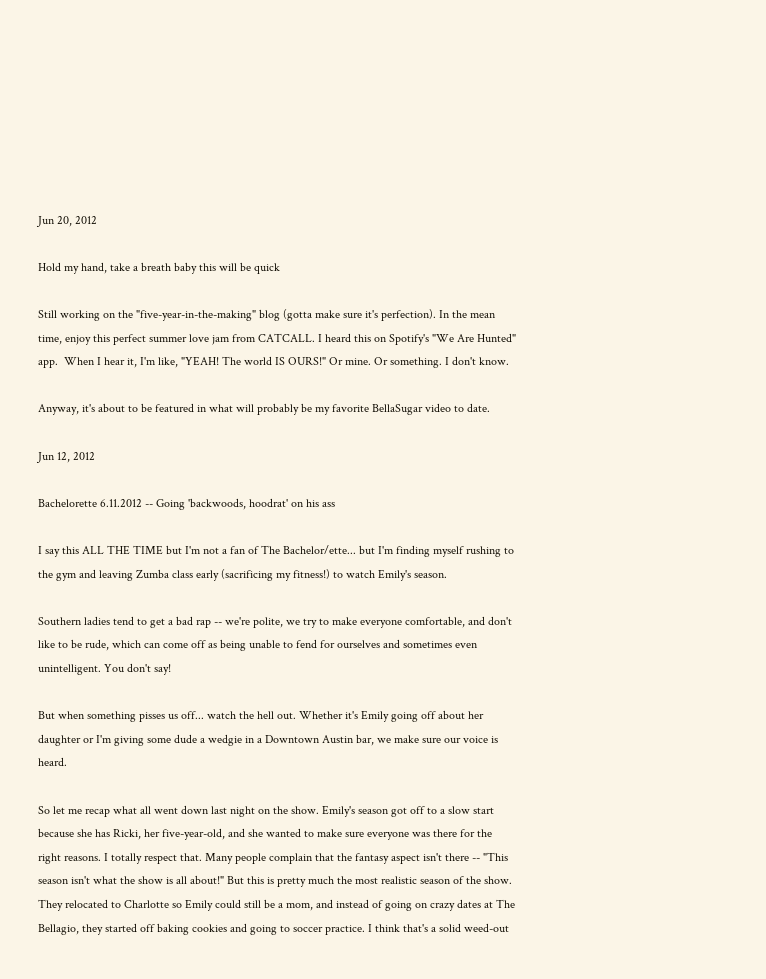Jun 20, 2012

Hold my hand, take a breath baby this will be quick

Still working on the "five-year-in-the-making" blog (gotta make sure it's perfection). In the mean time, enjoy this perfect summer love jam from CATCALL. I heard this on Spotify's "We Are Hunted" app.  When I hear it, I'm like, "YEAH! The world IS OURS!" Or mine. Or something. I don't know.

Anyway, it's about to be featured in what will probably be my favorite BellaSugar video to date.

Jun 12, 2012

Bachelorette 6.11.2012 -- Going 'backwoods, hoodrat' on his ass

I say this ALL THE TIME but I'm not a fan of The Bachelor/ette... but I'm finding myself rushing to the gym and leaving Zumba class early (sacrificing my fitness!) to watch Emily's season.

Southern ladies tend to get a bad rap -- we're polite, we try to make everyone comfortable, and don't like to be rude, which can come off as being unable to fend for ourselves and sometimes even unintelligent. You don't say!

But when something pisses us off... watch the hell out. Whether it's Emily going off about her daughter or I'm giving some dude a wedgie in a Downtown Austin bar, we make sure our voice is heard.

So let me recap what all went down last night on the show. Emily's season got off to a slow start because she has Ricki, her five-year-old, and she wanted to make sure everyone was there for the right reasons. I totally respect that. Many people complain that the fantasy aspect isn't there -- "This season isn't what the show is all about!" But this is pretty much the most realistic season of the show. They relocated to Charlotte so Emily could still be a mom, and instead of going on crazy dates at The Bellagio, they started off baking cookies and going to soccer practice. I think that's a solid weed-out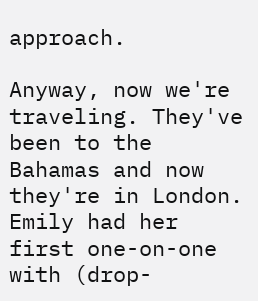approach.

Anyway, now we're traveling. They've been to the Bahamas and now they're in London. Emily had her first one-on-one with (drop-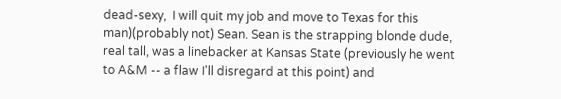dead-sexy,  I will quit my job and move to Texas for this man)(probably not) Sean. Sean is the strapping blonde dude, real tall, was a linebacker at Kansas State (previously he went to A&M -- a flaw I'll disregard at this point) and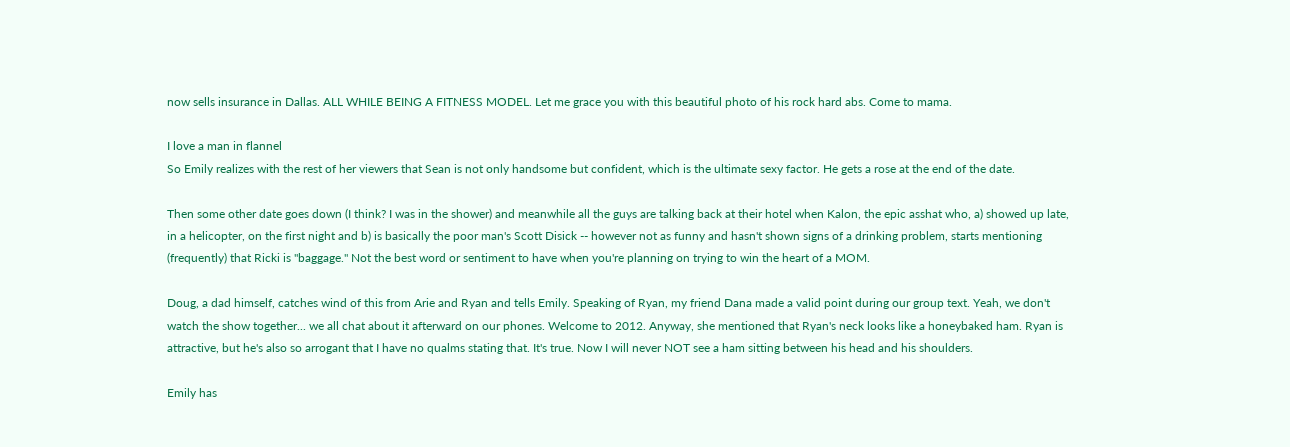now sells insurance in Dallas. ALL WHILE BEING A FITNESS MODEL. Let me grace you with this beautiful photo of his rock hard abs. Come to mama.

I love a man in flannel
So Emily realizes with the rest of her viewers that Sean is not only handsome but confident, which is the ultimate sexy factor. He gets a rose at the end of the date.

Then some other date goes down (I think? I was in the shower) and meanwhile all the guys are talking back at their hotel when Kalon, the epic asshat who, a) showed up late, in a helicopter, on the first night and b) is basically the poor man's Scott Disick -- however not as funny and hasn't shown signs of a drinking problem, starts mentioning (frequently) that Ricki is "baggage." Not the best word or sentiment to have when you're planning on trying to win the heart of a MOM.

Doug, a dad himself, catches wind of this from Arie and Ryan and tells Emily. Speaking of Ryan, my friend Dana made a valid point during our group text. Yeah, we don't watch the show together... we all chat about it afterward on our phones. Welcome to 2012. Anyway, she mentioned that Ryan's neck looks like a honeybaked ham. Ryan is attractive, but he's also so arrogant that I have no qualms stating that. It's true. Now I will never NOT see a ham sitting between his head and his shoulders.

Emily has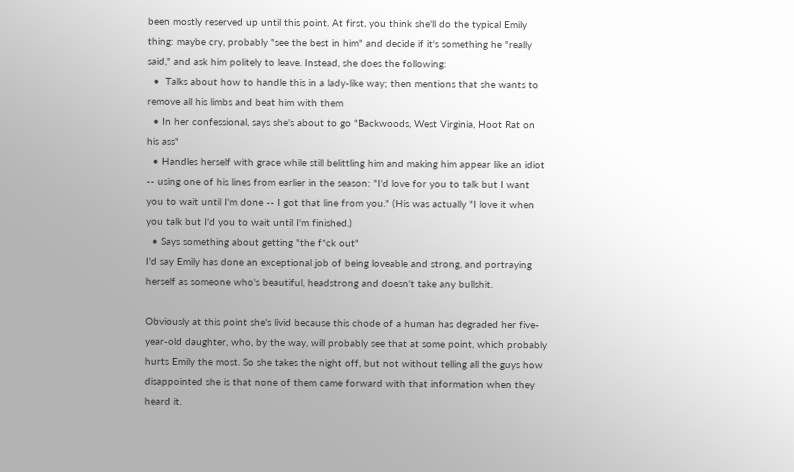been mostly reserved up until this point. At first, you think she'll do the typical Emily thing: maybe cry, probably "see the best in him" and decide if it's something he "really said," and ask him politely to leave. Instead, she does the following:
  •  Talks about how to handle this in a lady-like way; then mentions that she wants to remove all his limbs and beat him with them
  • In her confessional, says she's about to go "Backwoods, West Virginia, Hoot Rat on his ass"
  • Handles herself with grace while still belittling him and making him appear like an idiot -- using one of his lines from earlier in the season: "I'd love for you to talk but I want you to wait until I'm done -- I got that line from you." (His was actually "I love it when you talk but I'd you to wait until I'm finished.)
  • Says something about getting "the f*ck out"
I'd say Emily has done an exceptional job of being loveable and strong, and portraying herself as someone who's beautiful, headstrong and doesn't take any bullshit.

Obviously at this point she's livid because this chode of a human has degraded her five-year-old daughter, who, by the way, will probably see that at some point, which probably hurts Emily the most. So she takes the night off, but not without telling all the guys how disappointed she is that none of them came forward with that information when they heard it.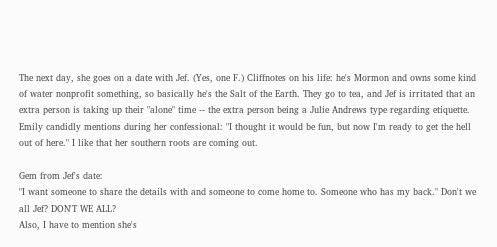The next day, she goes on a date with Jef. (Yes, one F.) Cliffnotes on his life: he's Mormon and owns some kind of water nonprofit something, so basically he's the Salt of the Earth. They go to tea, and Jef is irritated that an extra person is taking up their "alone" time -- the extra person being a Julie Andrews type regarding etiquette. Emily candidly mentions during her confessional: "I thought it would be fun, but now I'm ready to get the hell out of here." I like that her southern roots are coming out.

Gem from Jef's date:
"I want someone to share the details with and someone to come home to. Someone who has my back." Don't we all Jef? DON'T WE ALL?
Also, I have to mention she's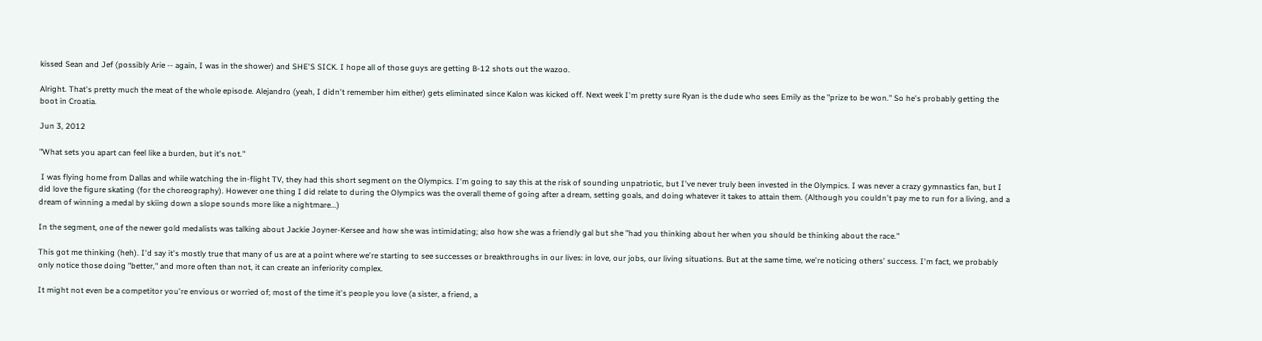kissed Sean and Jef (possibly Arie -- again, I was in the shower) and SHE'S SICK. I hope all of those guys are getting B-12 shots out the wazoo.

Alright. That's pretty much the meat of the whole episode. Alejandro (yeah, I didn't remember him either) gets eliminated since Kalon was kicked off. Next week I'm pretty sure Ryan is the dude who sees Emily as the "prize to be won." So he's probably getting the boot in Croatia.

Jun 3, 2012

"What sets you apart can feel like a burden, but it's not."

 I was flying home from Dallas and while watching the in-flight TV, they had this short segment on the Olympics. I'm going to say this at the risk of sounding unpatriotic, but I've never truly been invested in the Olympics. I was never a crazy gymnastics fan, but I did love the figure skating (for the choreography). However one thing I did relate to during the Olympics was the overall theme of going after a dream, setting goals, and doing whatever it takes to attain them. (Although you couldn't pay me to run for a living, and a dream of winning a medal by skiing down a slope sounds more like a nightmare...)

In the segment, one of the newer gold medalists was talking about Jackie Joyner-Kersee and how she was intimidating; also how she was a friendly gal but she "had you thinking about her when you should be thinking about the race."

This got me thinking (heh). I'd say it's mostly true that many of us are at a point where we're starting to see successes or breakthroughs in our lives: in love, our jobs, our living situations. But at the same time, we're noticing others' success. I'm fact, we probably only notice those doing "better," and more often than not, it can create an inferiority complex.

It might not even be a competitor you're envious or worried of; most of the time it's people you love (a sister, a friend, a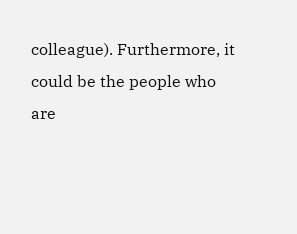colleague). Furthermore, it could be the people who are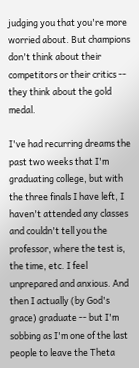judging you that you're more worried about. But champions don't think about their competitors or their critics -- they think about the gold medal.

I've had recurring dreams the past two weeks that I'm graduating college, but with the three finals I have left, I haven't attended any classes and couldn't tell you the professor, where the test is, the time, etc. I feel unprepared and anxious. And then I actually (by God's grace) graduate -- but I'm sobbing as I'm one of the last people to leave the Theta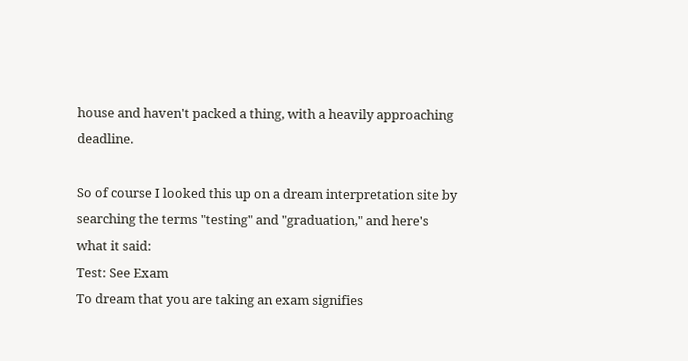house and haven't packed a thing, with a heavily approaching deadline.

So of course I looked this up on a dream interpretation site by searching the terms "testing" and "graduation," and here's what it said:
Test: See Exam
To dream that you are taking an exam signifies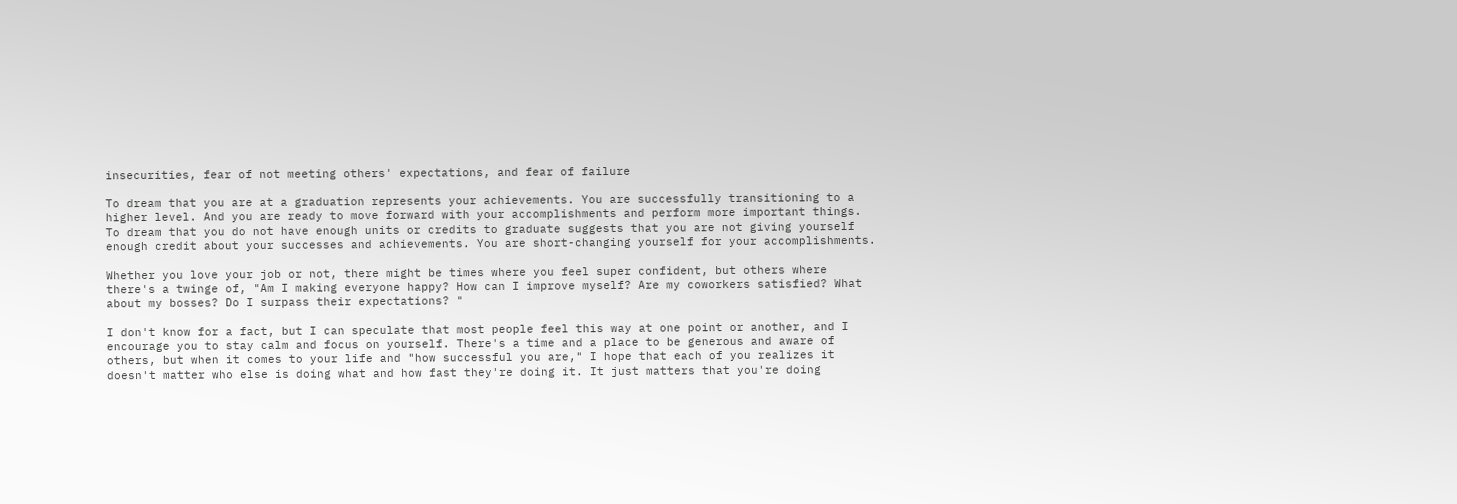insecurities, fear of not meeting others' expectations, and fear of failure

To dream that you are at a graduation represents your achievements. You are successfully transitioning to a higher level. And you are ready to move forward with your accomplishments and perform more important things.
To dream that you do not have enough units or credits to graduate suggests that you are not giving yourself enough credit about your successes and achievements. You are short-changing yourself for your accomplishments.

Whether you love your job or not, there might be times where you feel super confident, but others where there's a twinge of, "Am I making everyone happy? How can I improve myself? Are my coworkers satisfied? What about my bosses? Do I surpass their expectations? "

I don't know for a fact, but I can speculate that most people feel this way at one point or another, and I encourage you to stay calm and focus on yourself. There's a time and a place to be generous and aware of others, but when it comes to your life and "how successful you are," I hope that each of you realizes it doesn't matter who else is doing what and how fast they're doing it. It just matters that you're doing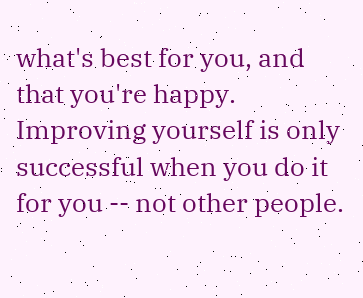what's best for you, and that you're happy. Improving yourself is only successful when you do it for you -- not other people.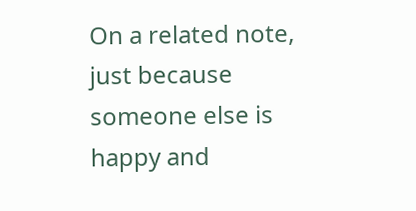On a related note, just because someone else is happy and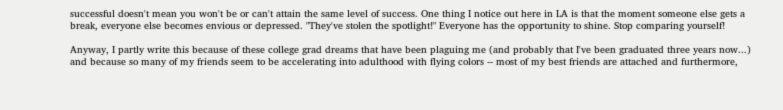successful doesn't mean you won't be or can't attain the same level of success. One thing I notice out here in LA is that the moment someone else gets a break, everyone else becomes envious or depressed. "They've stolen the spotlight!" Everyone has the opportunity to shine. Stop comparing yourself!

Anyway, I partly write this because of these college grad dreams that have been plaguing me (and probably that I've been graduated three years now...) and because so many of my friends seem to be accelerating into adulthood with flying colors -- most of my best friends are attached and furthermore,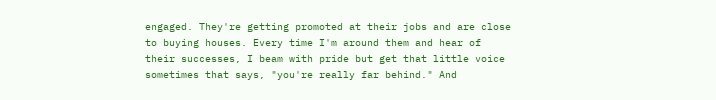engaged. They're getting promoted at their jobs and are close to buying houses. Every time I'm around them and hear of their successes, I beam with pride but get that little voice sometimes that says, "you're really far behind." And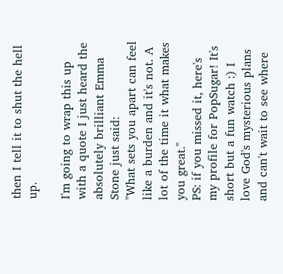then I tell it to shut the hell up.

I'm going to wrap this up with a quote I just heard the absolutely brilliant Emma Stone just said:
"What sets you apart can feel like a burden and it's not. A lot of the time it what makes you great."
PS: if you missed it, here's my profile for PopSugar! It's short but a fun watch :) I love God's mysterious plans and can't wait to see where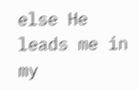else He leads me in my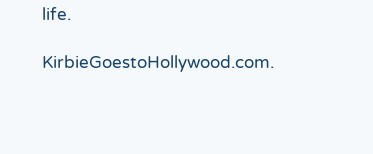life.

KirbieGoestoHollywood.com.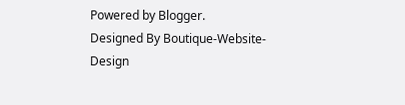Powered by Blogger.
Designed By Boutique-Website-Design